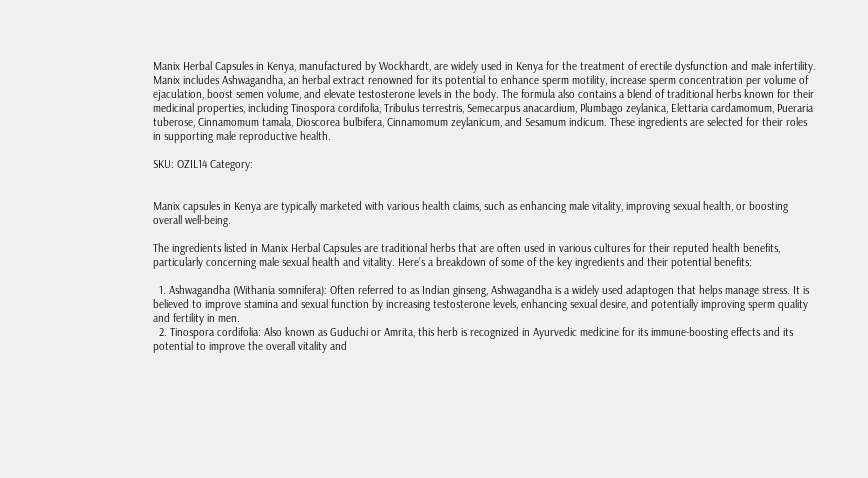Manix Herbal Capsules in Kenya, manufactured by Wockhardt, are widely used in Kenya for the treatment of erectile dysfunction and male infertility. Manix includes Ashwagandha, an herbal extract renowned for its potential to enhance sperm motility, increase sperm concentration per volume of ejaculation, boost semen volume, and elevate testosterone levels in the body. The formula also contains a blend of traditional herbs known for their medicinal properties, including Tinospora cordifolia, Tribulus terrestris, Semecarpus anacardium, Plumbago zeylanica, Elettaria cardamomum, Pueraria tuberose, Cinnamomum tamala, Dioscorea bulbifera, Cinnamomum zeylanicum, and Sesamum indicum. These ingredients are selected for their roles in supporting male reproductive health.

SKU: OZIL14 Category:


Manix capsules in Kenya are typically marketed with various health claims, such as enhancing male vitality, improving sexual health, or boosting overall well-being.

The ingredients listed in Manix Herbal Capsules are traditional herbs that are often used in various cultures for their reputed health benefits, particularly concerning male sexual health and vitality. Here’s a breakdown of some of the key ingredients and their potential benefits:

  1. Ashwagandha (Withania somnifera): Often referred to as Indian ginseng, Ashwagandha is a widely used adaptogen that helps manage stress. It is believed to improve stamina and sexual function by increasing testosterone levels, enhancing sexual desire, and potentially improving sperm quality and fertility in men.
  2. Tinospora cordifolia: Also known as Guduchi or Amrita, this herb is recognized in Ayurvedic medicine for its immune-boosting effects and its potential to improve the overall vitality and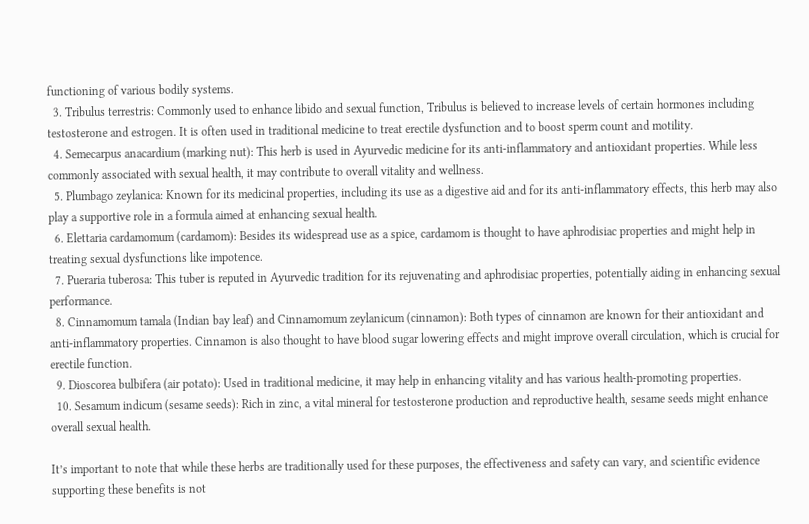functioning of various bodily systems.
  3. Tribulus terrestris: Commonly used to enhance libido and sexual function, Tribulus is believed to increase levels of certain hormones including testosterone and estrogen. It is often used in traditional medicine to treat erectile dysfunction and to boost sperm count and motility.
  4. Semecarpus anacardium (marking nut): This herb is used in Ayurvedic medicine for its anti-inflammatory and antioxidant properties. While less commonly associated with sexual health, it may contribute to overall vitality and wellness.
  5. Plumbago zeylanica: Known for its medicinal properties, including its use as a digestive aid and for its anti-inflammatory effects, this herb may also play a supportive role in a formula aimed at enhancing sexual health.
  6. Elettaria cardamomum (cardamom): Besides its widespread use as a spice, cardamom is thought to have aphrodisiac properties and might help in treating sexual dysfunctions like impotence.
  7. Pueraria tuberosa: This tuber is reputed in Ayurvedic tradition for its rejuvenating and aphrodisiac properties, potentially aiding in enhancing sexual performance.
  8. Cinnamomum tamala (Indian bay leaf) and Cinnamomum zeylanicum (cinnamon): Both types of cinnamon are known for their antioxidant and anti-inflammatory properties. Cinnamon is also thought to have blood sugar lowering effects and might improve overall circulation, which is crucial for erectile function.
  9. Dioscorea bulbifera (air potato): Used in traditional medicine, it may help in enhancing vitality and has various health-promoting properties.
  10. Sesamum indicum (sesame seeds): Rich in zinc, a vital mineral for testosterone production and reproductive health, sesame seeds might enhance overall sexual health.

It’s important to note that while these herbs are traditionally used for these purposes, the effectiveness and safety can vary, and scientific evidence supporting these benefits is not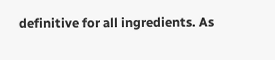definitive for all ingredients. As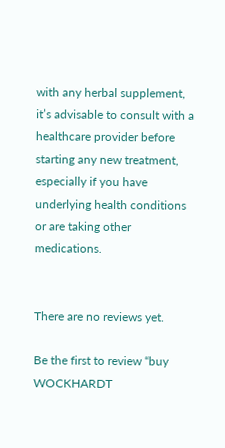with any herbal supplement, it’s advisable to consult with a healthcare provider before starting any new treatment, especially if you have underlying health conditions or are taking other medications.


There are no reviews yet.

Be the first to review “buy WOCKHARDT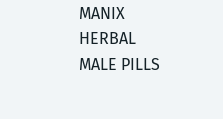MANIX HERBAL MALE PILLS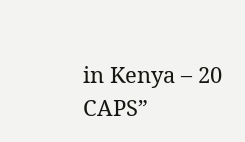in Kenya – 20 CAPS”